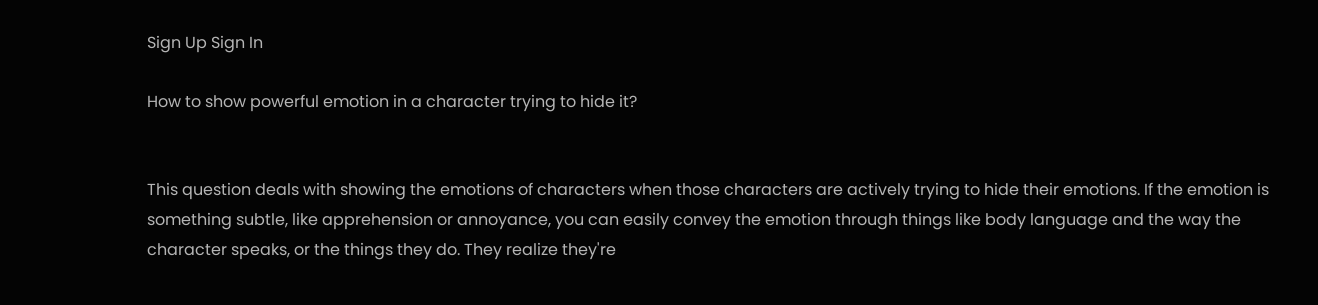Sign Up Sign In

How to show powerful emotion in a character trying to hide it?


This question deals with showing the emotions of characters when those characters are actively trying to hide their emotions. If the emotion is something subtle, like apprehension or annoyance, you can easily convey the emotion through things like body language and the way the character speaks, or the things they do. They realize they're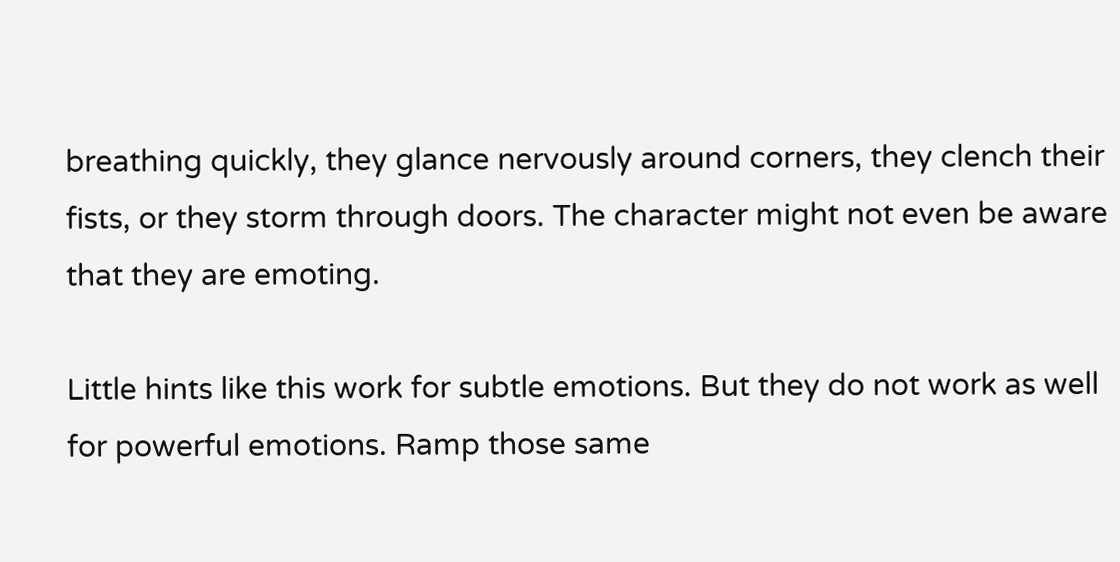breathing quickly, they glance nervously around corners, they clench their fists, or they storm through doors. The character might not even be aware that they are emoting.

Little hints like this work for subtle emotions. But they do not work as well for powerful emotions. Ramp those same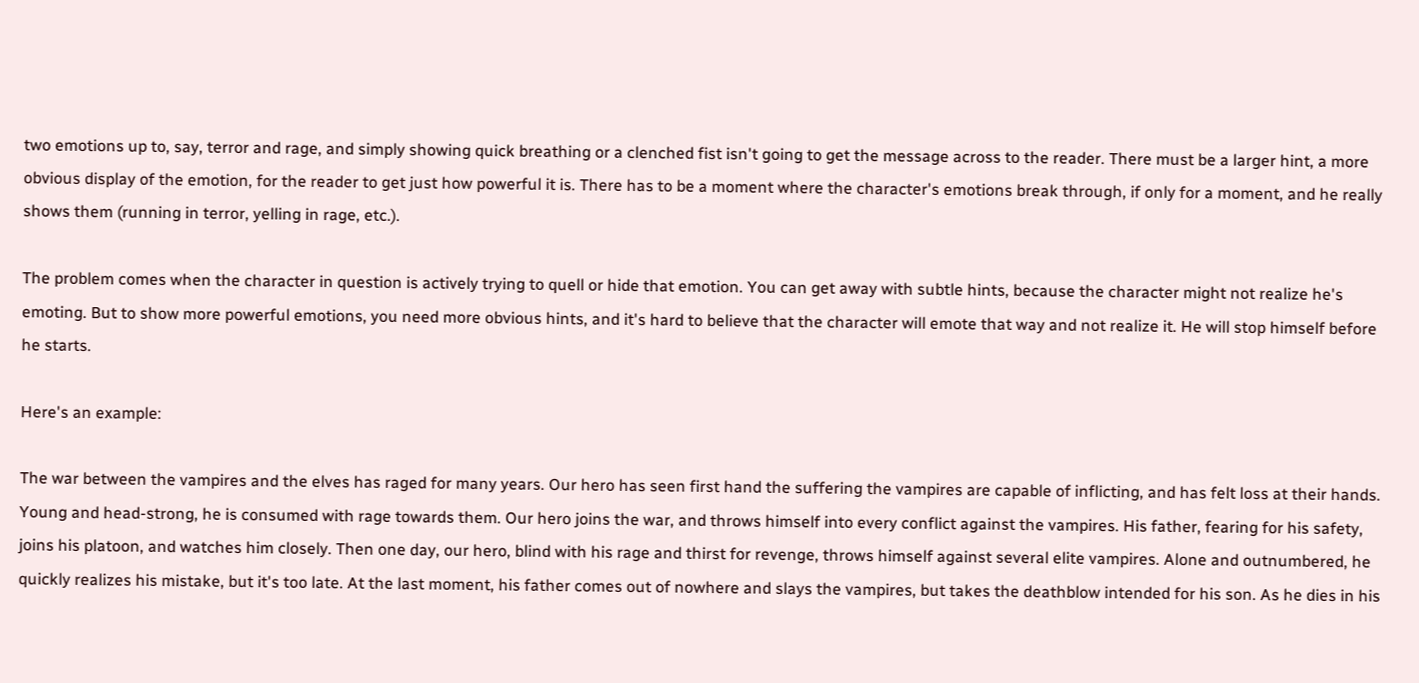two emotions up to, say, terror and rage, and simply showing quick breathing or a clenched fist isn't going to get the message across to the reader. There must be a larger hint, a more obvious display of the emotion, for the reader to get just how powerful it is. There has to be a moment where the character's emotions break through, if only for a moment, and he really shows them (running in terror, yelling in rage, etc.).

The problem comes when the character in question is actively trying to quell or hide that emotion. You can get away with subtle hints, because the character might not realize he's emoting. But to show more powerful emotions, you need more obvious hints, and it's hard to believe that the character will emote that way and not realize it. He will stop himself before he starts.

Here's an example:

The war between the vampires and the elves has raged for many years. Our hero has seen first hand the suffering the vampires are capable of inflicting, and has felt loss at their hands. Young and head-strong, he is consumed with rage towards them. Our hero joins the war, and throws himself into every conflict against the vampires. His father, fearing for his safety, joins his platoon, and watches him closely. Then one day, our hero, blind with his rage and thirst for revenge, throws himself against several elite vampires. Alone and outnumbered, he quickly realizes his mistake, but it's too late. At the last moment, his father comes out of nowhere and slays the vampires, but takes the deathblow intended for his son. As he dies in his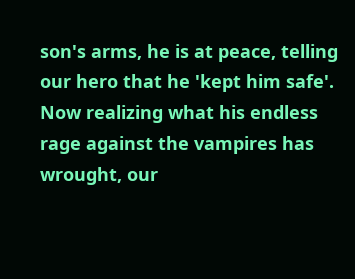son's arms, he is at peace, telling our hero that he 'kept him safe'. Now realizing what his endless rage against the vampires has wrought, our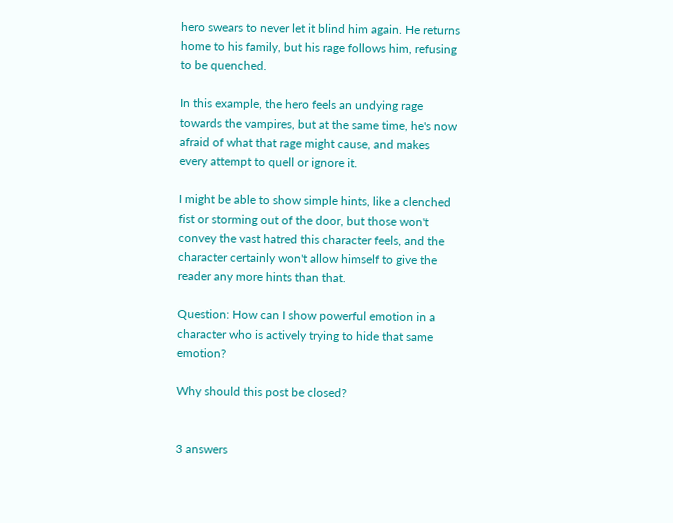hero swears to never let it blind him again. He returns home to his family, but his rage follows him, refusing to be quenched.

In this example, the hero feels an undying rage towards the vampires, but at the same time, he's now afraid of what that rage might cause, and makes every attempt to quell or ignore it.

I might be able to show simple hints, like a clenched fist or storming out of the door, but those won't convey the vast hatred this character feels, and the character certainly won't allow himself to give the reader any more hints than that.

Question: How can I show powerful emotion in a character who is actively trying to hide that same emotion?

Why should this post be closed?


3 answers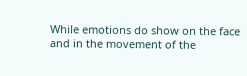While emotions do show on the face and in the movement of the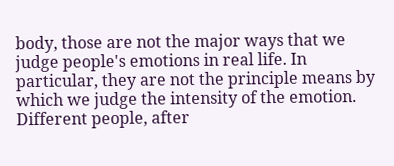body, those are not the major ways that we judge people's emotions in real life. In particular, they are not the principle means by which we judge the intensity of the emotion. Different people, after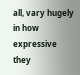all, vary hugely in how expressive they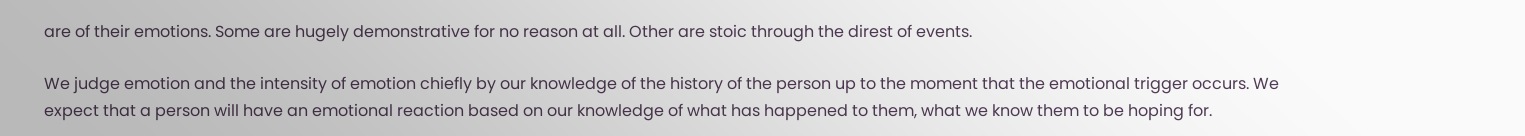are of their emotions. Some are hugely demonstrative for no reason at all. Other are stoic through the direst of events.

We judge emotion and the intensity of emotion chiefly by our knowledge of the history of the person up to the moment that the emotional trigger occurs. We expect that a person will have an emotional reaction based on our knowledge of what has happened to them, what we know them to be hoping for.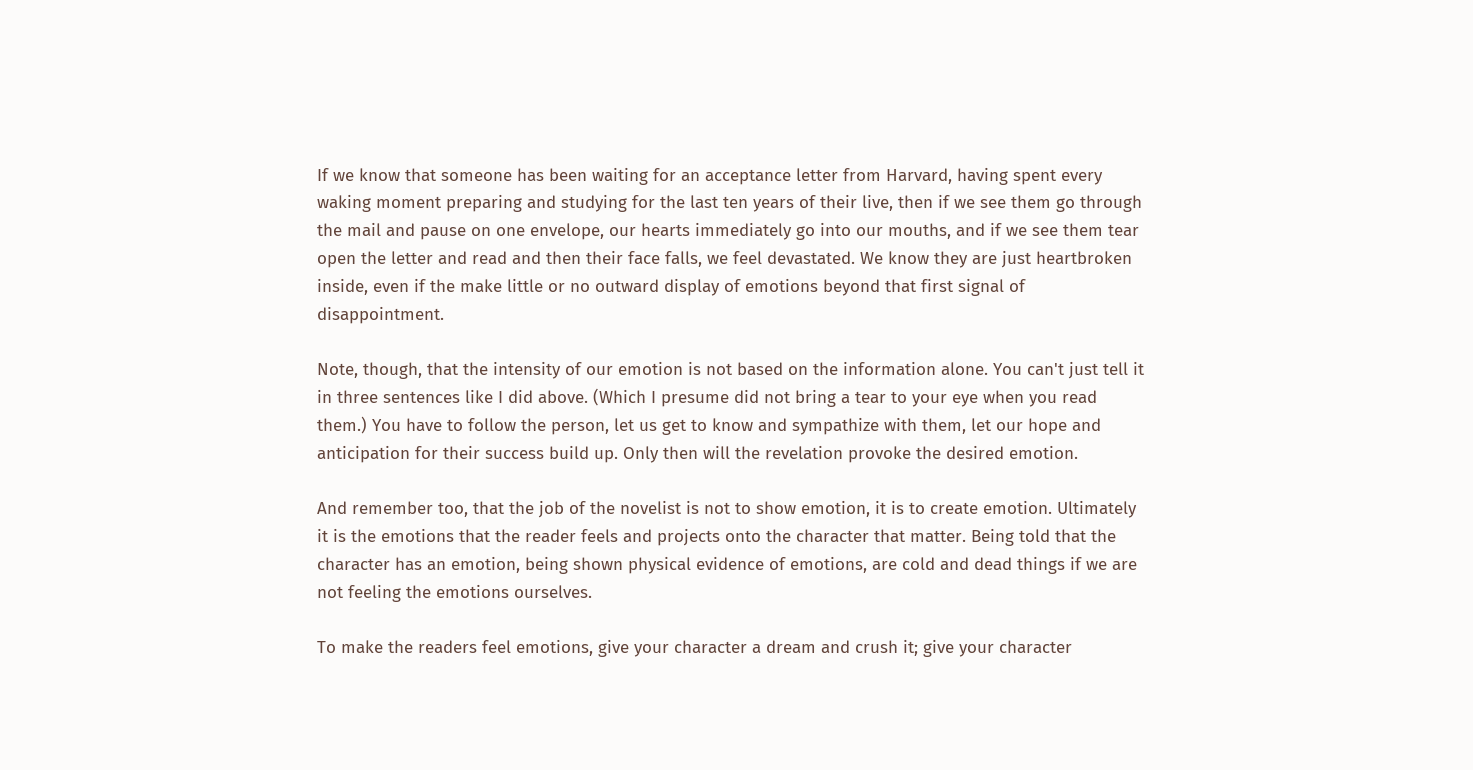If we know that someone has been waiting for an acceptance letter from Harvard, having spent every waking moment preparing and studying for the last ten years of their live, then if we see them go through the mail and pause on one envelope, our hearts immediately go into our mouths, and if we see them tear open the letter and read and then their face falls, we feel devastated. We know they are just heartbroken inside, even if the make little or no outward display of emotions beyond that first signal of disappointment.

Note, though, that the intensity of our emotion is not based on the information alone. You can't just tell it in three sentences like I did above. (Which I presume did not bring a tear to your eye when you read them.) You have to follow the person, let us get to know and sympathize with them, let our hope and anticipation for their success build up. Only then will the revelation provoke the desired emotion.

And remember too, that the job of the novelist is not to show emotion, it is to create emotion. Ultimately it is the emotions that the reader feels and projects onto the character that matter. Being told that the character has an emotion, being shown physical evidence of emotions, are cold and dead things if we are not feeling the emotions ourselves.

To make the readers feel emotions, give your character a dream and crush it; give your character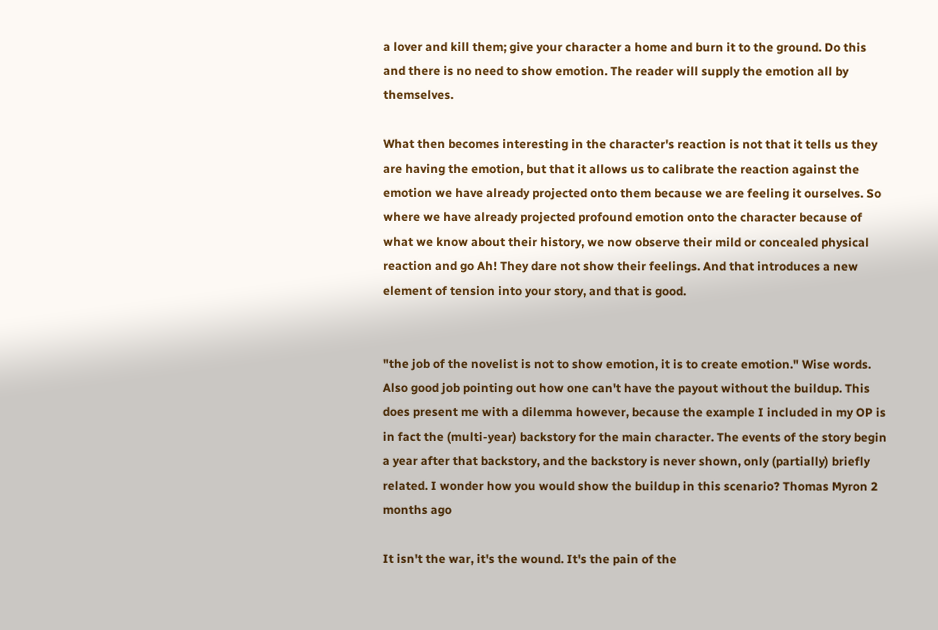a lover and kill them; give your character a home and burn it to the ground. Do this and there is no need to show emotion. The reader will supply the emotion all by themselves.

What then becomes interesting in the character's reaction is not that it tells us they are having the emotion, but that it allows us to calibrate the reaction against the emotion we have already projected onto them because we are feeling it ourselves. So where we have already projected profound emotion onto the character because of what we know about their history, we now observe their mild or concealed physical reaction and go Ah! They dare not show their feelings. And that introduces a new element of tension into your story, and that is good.


"the job of the novelist is not to show emotion, it is to create emotion." Wise words. Also good job pointing out how one can't have the payout without the buildup. This does present me with a dilemma however, because the example I included in my OP is in fact the (multi-year) backstory for the main character. The events of the story begin a year after that backstory, and the backstory is never shown, only (partially) briefly related. I wonder how you would show the buildup in this scenario? Thomas Myron 2 months ago

It isn't the war, it's the wound. It's the pain of the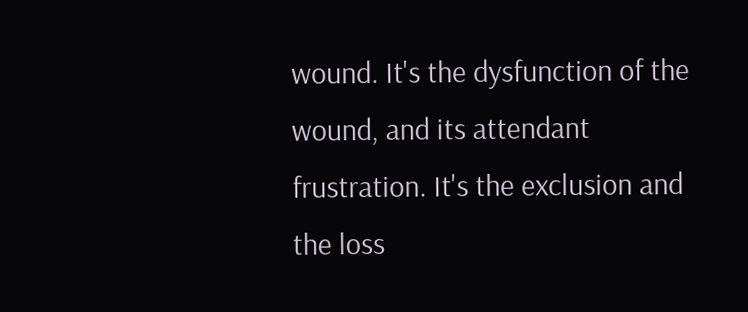wound. It's the dysfunction of the wound, and its attendant frustration. It's the exclusion and the loss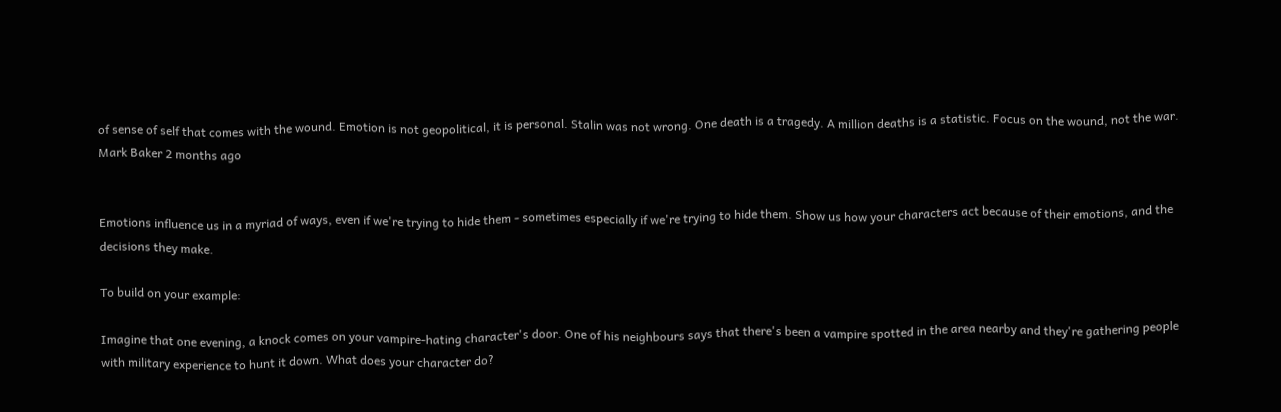of sense of self that comes with the wound. Emotion is not geopolitical, it is personal. Stalin was not wrong. One death is a tragedy. A million deaths is a statistic. Focus on the wound, not the war. Mark Baker 2 months ago


Emotions influence us in a myriad of ways, even if we're trying to hide them - sometimes especially if we're trying to hide them. Show us how your characters act because of their emotions, and the decisions they make.

To build on your example:

Imagine that one evening, a knock comes on your vampire-hating character's door. One of his neighbours says that there's been a vampire spotted in the area nearby and they're gathering people with military experience to hunt it down. What does your character do?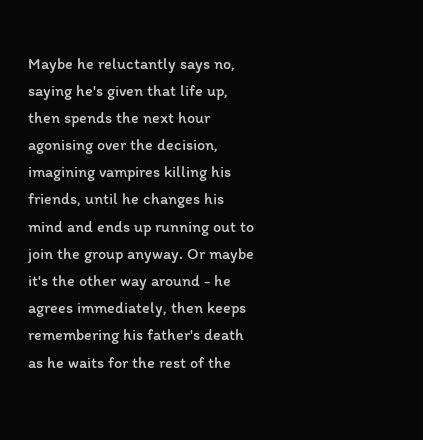Maybe he reluctantly says no, saying he's given that life up, then spends the next hour agonising over the decision, imagining vampires killing his friends, until he changes his mind and ends up running out to join the group anyway. Or maybe it's the other way around - he agrees immediately, then keeps remembering his father's death as he waits for the rest of the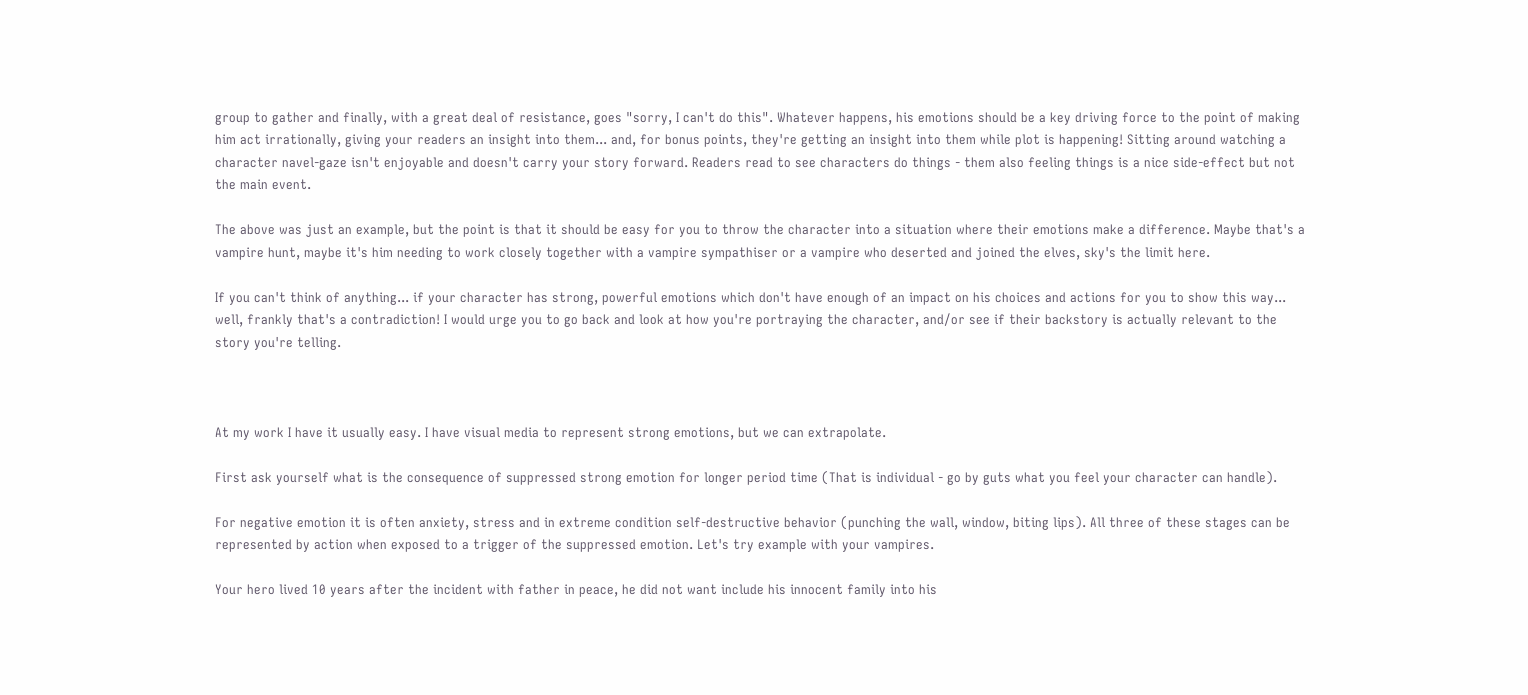group to gather and finally, with a great deal of resistance, goes "sorry, I can't do this". Whatever happens, his emotions should be a key driving force to the point of making him act irrationally, giving your readers an insight into them... and, for bonus points, they're getting an insight into them while plot is happening! Sitting around watching a character navel-gaze isn't enjoyable and doesn't carry your story forward. Readers read to see characters do things - them also feeling things is a nice side-effect but not the main event.

The above was just an example, but the point is that it should be easy for you to throw the character into a situation where their emotions make a difference. Maybe that's a vampire hunt, maybe it's him needing to work closely together with a vampire sympathiser or a vampire who deserted and joined the elves, sky's the limit here.

If you can't think of anything... if your character has strong, powerful emotions which don't have enough of an impact on his choices and actions for you to show this way... well, frankly that's a contradiction! I would urge you to go back and look at how you're portraying the character, and/or see if their backstory is actually relevant to the story you're telling.



At my work I have it usually easy. I have visual media to represent strong emotions, but we can extrapolate.

First ask yourself what is the consequence of suppressed strong emotion for longer period time (That is individual - go by guts what you feel your character can handle).

For negative emotion it is often anxiety, stress and in extreme condition self-destructive behavior (punching the wall, window, biting lips). All three of these stages can be represented by action when exposed to a trigger of the suppressed emotion. Let's try example with your vampires.

Your hero lived 10 years after the incident with father in peace, he did not want include his innocent family into his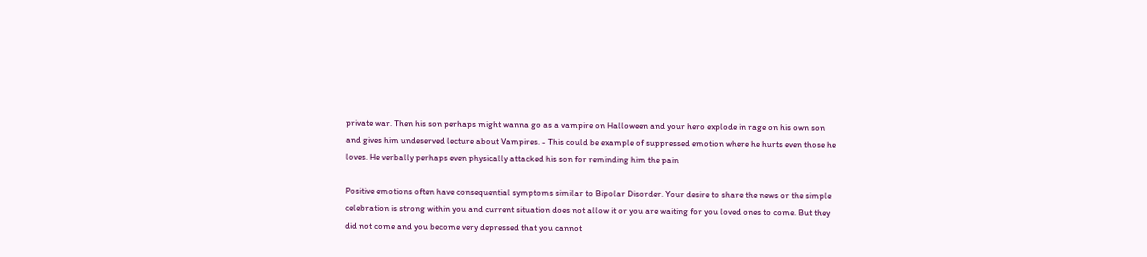private war. Then his son perhaps might wanna go as a vampire on Halloween and your hero explode in rage on his own son and gives him undeserved lecture about Vampires. - This could be example of suppressed emotion where he hurts even those he loves. He verbally perhaps even physically attacked his son for reminding him the pain

Positive emotions often have consequential symptoms similar to Bipolar Disorder. Your desire to share the news or the simple celebration is strong within you and current situation does not allow it or you are waiting for you loved ones to come. But they did not come and you become very depressed that you cannot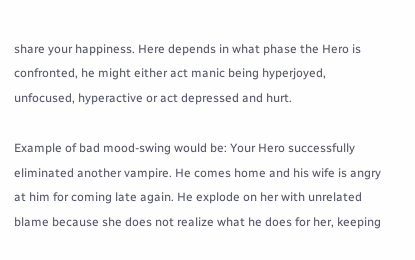share your happiness. Here depends in what phase the Hero is confronted, he might either act manic being hyperjoyed, unfocused, hyperactive or act depressed and hurt.

Example of bad mood-swing would be: Your Hero successfully eliminated another vampire. He comes home and his wife is angry at him for coming late again. He explode on her with unrelated blame because she does not realize what he does for her, keeping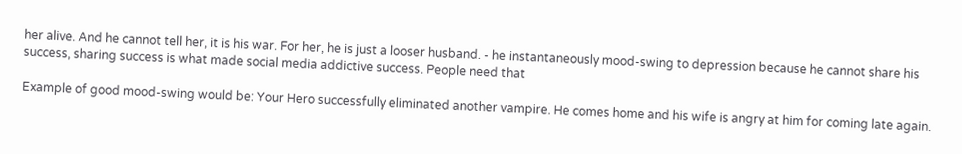her alive. And he cannot tell her, it is his war. For her, he is just a looser husband. - he instantaneously mood-swing to depression because he cannot share his success, sharing success is what made social media addictive success. People need that

Example of good mood-swing would be: Your Hero successfully eliminated another vampire. He comes home and his wife is angry at him for coming late again.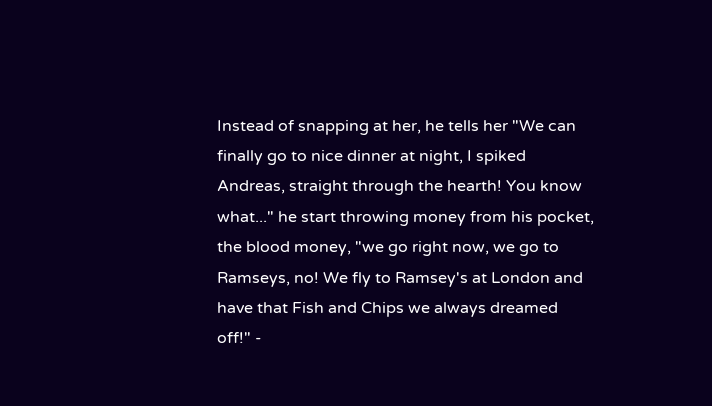Instead of snapping at her, he tells her "We can finally go to nice dinner at night, I spiked Andreas, straight through the hearth! You know what..." he start throwing money from his pocket, the blood money, "we go right now, we go to Ramseys, no! We fly to Ramsey's at London and have that Fish and Chips we always dreamed off!" -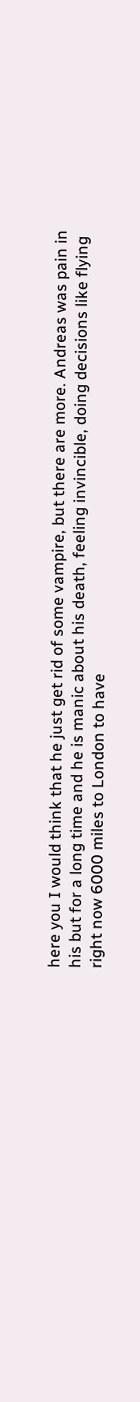here you I would think that he just get rid of some vampire, but there are more. Andreas was pain in his but for a long time and he is manic about his death, feeling invincible, doing decisions like flying right now 6000 miles to London to have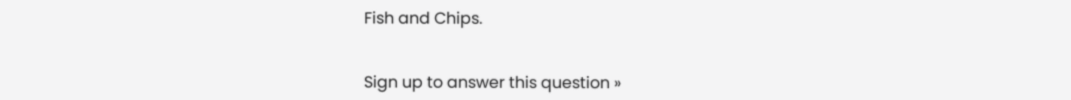Fish and Chips.


Sign up to answer this question »